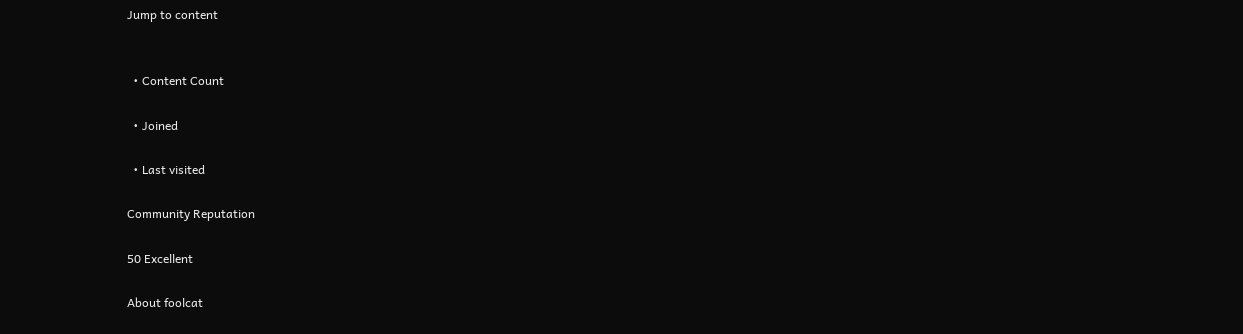Jump to content


  • Content Count

  • Joined

  • Last visited

Community Reputation

50 Excellent

About foolcat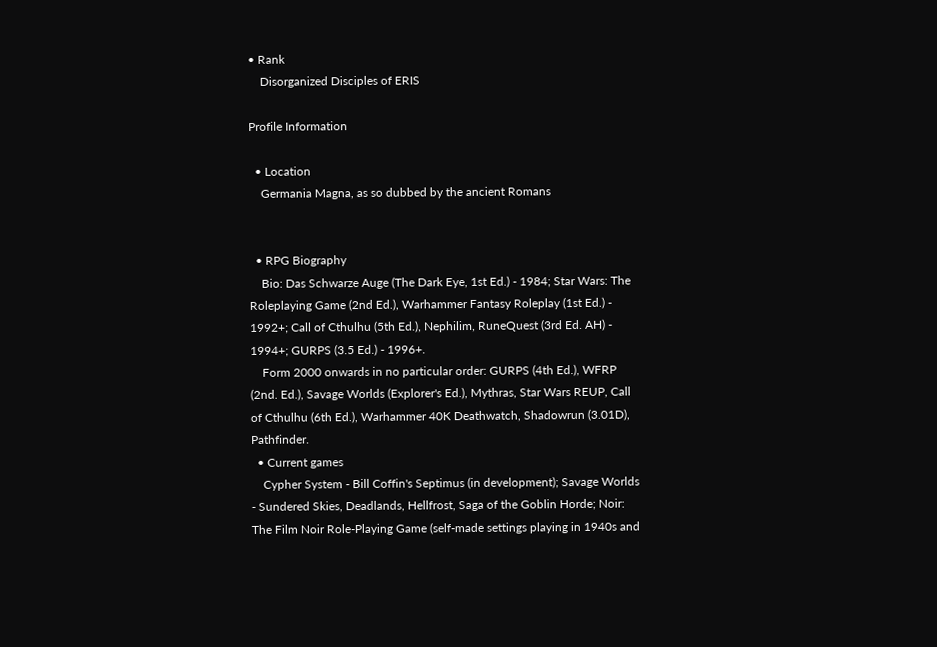• Rank
    Disorganized Disciples of ERIS

Profile Information

  • Location
    Germania Magna, as so dubbed by the ancient Romans


  • RPG Biography
    Bio: Das Schwarze Auge (The Dark Eye, 1st Ed.) - 1984; Star Wars: The Roleplaying Game (2nd Ed.), Warhammer Fantasy Roleplay (1st Ed.) - 1992+; Call of Cthulhu (5th Ed.), Nephilim, RuneQuest (3rd Ed. AH) - 1994+; GURPS (3.5 Ed.) - 1996+.
    Form 2000 onwards in no particular order: GURPS (4th Ed.), WFRP (2nd. Ed.), Savage Worlds (Explorer's Ed.), Mythras, Star Wars REUP, Call of Cthulhu (6th Ed.), Warhammer 40K Deathwatch, Shadowrun (3.01D), Pathfinder.
  • Current games
    Cypher System - Bill Coffin's Septimus (in development); Savage Worlds - Sundered Skies, Deadlands, Hellfrost, Saga of the Goblin Horde; Noir: The Film Noir Role-Playing Game (self-made settings playing in 1940s and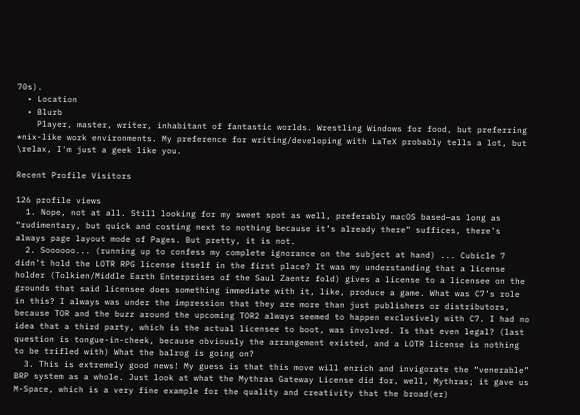70s).
  • Location
  • Blurb
    Player, master, writer, inhabitant of fantastic worlds. Wrestling Windows for food, but preferring *nix-like work environments. My preference for writing/developing with LaTeX probably tells a lot, but \relax, I'm just a geek like you.

Recent Profile Visitors

126 profile views
  1. Nope, not at all. Still looking for my sweet spot as well, preferably macOS based—as long as “rudimentary, but quick and costing next to nothing because it’s already there” suffices, there’s always page layout mode of Pages. But pretty, it is not.
  2. Soooooo... (running up to confess my complete ignorance on the subject at hand) ... Cubicle 7 didn’t hold the LOTR RPG license itself in the first place? It was my understanding that a license holder (Tolkien/Middle Earth Enterprises of the Saul Zaentz fold) gives a license to a licensee on the grounds that said licensee does something immediate with it, like, produce a game. What was C7’s role in this? I always was under the impression that they are more than just publishers or distributors, because TOR and the buzz around the upcoming TOR2 always seemed to happen exclusively with C7. I had no idea that a third party, which is the actual licensee to boot, was involved. Is that even legal? (last question is tongue-in-cheek, because obviously the arrangement existed, and a LOTR license is nothing to be trifled with) What the balrog is going on?
  3. This is extremely good news! My guess is that this move will enrich and invigorate the “venerable” BRP system as a whole. Just look at what the Mythras Gateway License did for, well, Mythras; it gave us M-Space, which is a very fine example for the quality and creativity that the broad(er)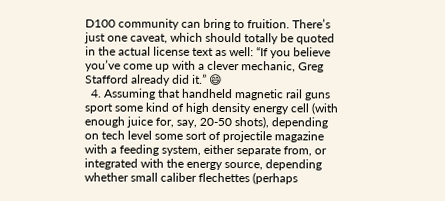D100 community can bring to fruition. There’s just one caveat, which should totally be quoted in the actual license text as well: “If you believe you’ve come up with a clever mechanic, Greg Stafford already did it.” 😄
  4. Assuming that handheld magnetic rail guns sport some kind of high density energy cell (with enough juice for, say, 20-50 shots), depending on tech level some sort of projectile magazine with a feeding system, either separate from, or integrated with the energy source, depending whether small caliber flechettes (perhaps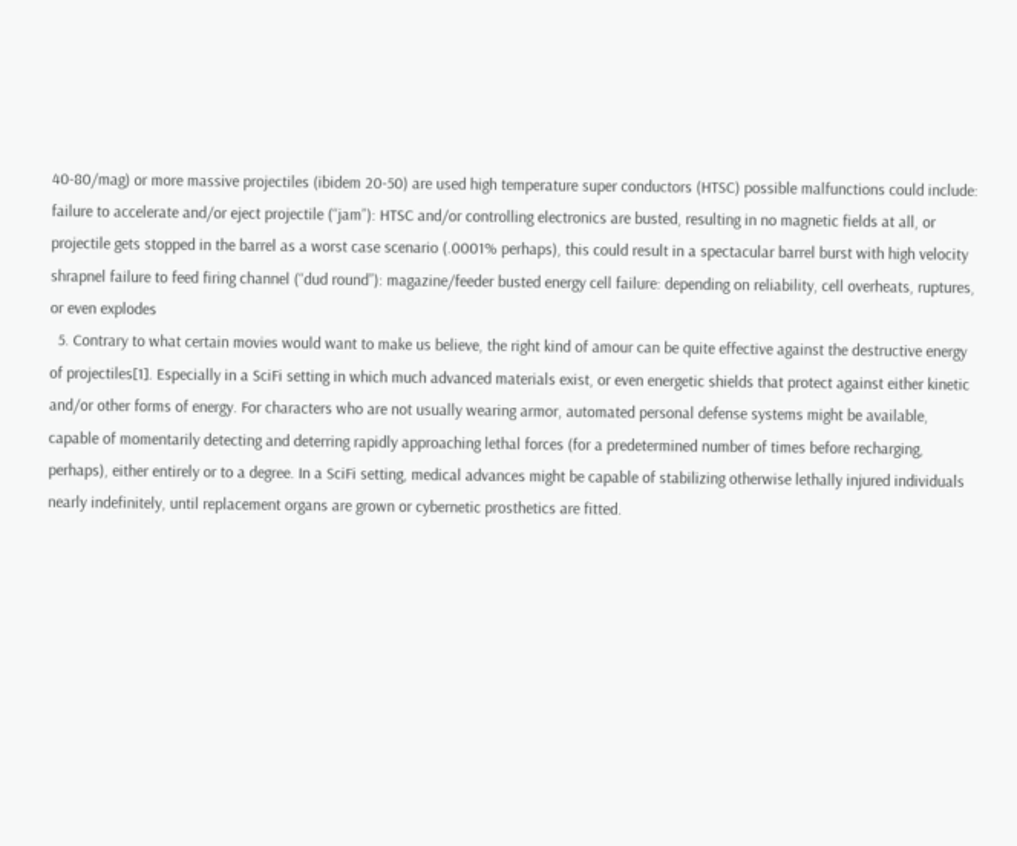40-80/mag) or more massive projectiles (ibidem 20-50) are used high temperature super conductors (HTSC) possible malfunctions could include: failure to accelerate and/or eject projectile (“jam”): HTSC and/or controlling electronics are busted, resulting in no magnetic fields at all, or projectile gets stopped in the barrel as a worst case scenario (.0001% perhaps), this could result in a spectacular barrel burst with high velocity shrapnel failure to feed firing channel (“dud round”): magazine/feeder busted energy cell failure: depending on reliability, cell overheats, ruptures, or even explodes
  5. Contrary to what certain movies would want to make us believe, the right kind of amour can be quite effective against the destructive energy of projectiles[1]. Especially in a SciFi setting in which much advanced materials exist, or even energetic shields that protect against either kinetic and/or other forms of energy. For characters who are not usually wearing armor, automated personal defense systems might be available, capable of momentarily detecting and deterring rapidly approaching lethal forces (for a predetermined number of times before recharging, perhaps), either entirely or to a degree. In a SciFi setting, medical advances might be capable of stabilizing otherwise lethally injured individuals nearly indefinitely, until replacement organs are grown or cybernetic prosthetics are fitted.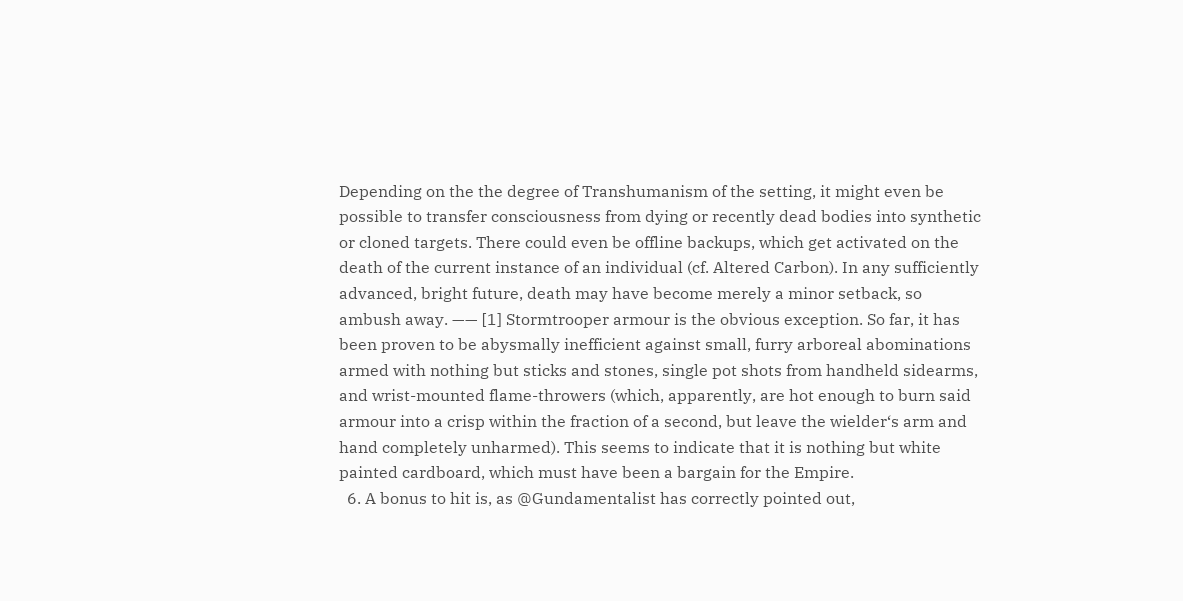Depending on the the degree of Transhumanism of the setting, it might even be possible to transfer consciousness from dying or recently dead bodies into synthetic or cloned targets. There could even be offline backups, which get activated on the death of the current instance of an individual (cf. Altered Carbon). In any sufficiently advanced, bright future, death may have become merely a minor setback, so ambush away. —— [1] Stormtrooper armour is the obvious exception. So far, it has been proven to be abysmally inefficient against small, furry arboreal abominations armed with nothing but sticks and stones, single pot shots from handheld sidearms, and wrist-mounted flame-throwers (which, apparently, are hot enough to burn said armour into a crisp within the fraction of a second, but leave the wielder‘s arm and hand completely unharmed). This seems to indicate that it is nothing but white painted cardboard, which must have been a bargain for the Empire.
  6. A bonus to hit is, as @Gundamentalist has correctly pointed out,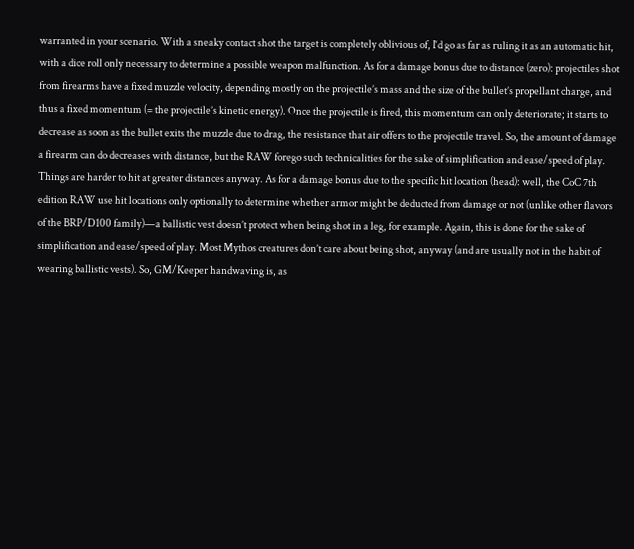warranted in your scenario. With a sneaky contact shot the target is completely oblivious of, I‘d go as far as ruling it as an automatic hit, with a dice roll only necessary to determine a possible weapon malfunction. As for a damage bonus due to distance (zero): projectiles shot from firearms have a fixed muzzle velocity, depending mostly on the projectile’s mass and the size of the bullet’s propellant charge, and thus a fixed momentum (= the projectile’s kinetic energy). Once the projectile is fired, this momentum can only deteriorate; it starts to decrease as soon as the bullet exits the muzzle due to drag, the resistance that air offers to the projectile travel. So, the amount of damage a firearm can do decreases with distance, but the RAW forego such technicalities for the sake of simplification and ease/speed of play. Things are harder to hit at greater distances anyway. As for a damage bonus due to the specific hit location (head): well, the CoC 7th edition RAW use hit locations only optionally to determine whether armor might be deducted from damage or not (unlike other flavors of the BRP/D100 family)—a ballistic vest doesn’t protect when being shot in a leg, for example. Again, this is done for the sake of simplification and ease/speed of play. Most Mythos creatures don’t care about being shot, anyway (and are usually not in the habit of wearing ballistic vests). So, GM/Keeper handwaving is, as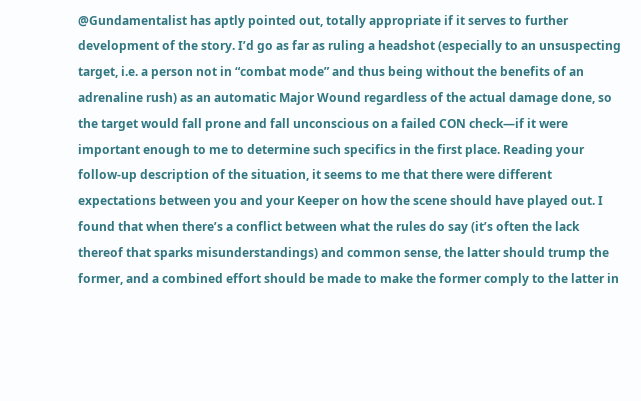@Gundamentalist has aptly pointed out, totally appropriate if it serves to further development of the story. I’d go as far as ruling a headshot (especially to an unsuspecting target, i.e. a person not in “combat mode” and thus being without the benefits of an adrenaline rush) as an automatic Major Wound regardless of the actual damage done, so the target would fall prone and fall unconscious on a failed CON check—if it were important enough to me to determine such specifics in the first place. Reading your follow-up description of the situation, it seems to me that there were different expectations between you and your Keeper on how the scene should have played out. I found that when there’s a conflict between what the rules do say (it’s often the lack thereof that sparks misunderstandings) and common sense, the latter should trump the former, and a combined effort should be made to make the former comply to the latter in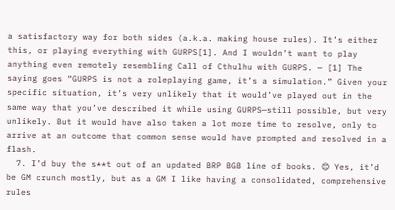a satisfactory way for both sides (a.k.a. making house rules). It’s either this, or playing everything with GURPS[1]. And I wouldn’t want to play anything even remotely resembling Call of Cthulhu with GURPS. — [1] The saying goes “GURPS is not a roleplaying game, it’s a simulation.” Given your specific situation, it’s very unlikely that it would’ve played out in the same way that you’ve described it while using GURPS—still possible, but very unlikely. But it would have also taken a lot more time to resolve, only to arrive at an outcome that common sense would have prompted and resolved in a flash.
  7. I’d buy the s**t out of an updated BRP BGB line of books. 😊 Yes, it’d be GM crunch mostly, but as a GM I like having a consolidated, comprehensive rules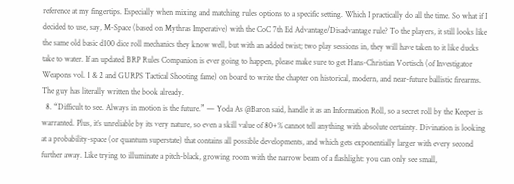reference at my fingertips. Especially when mixing and matching rules options to a specific setting. Which I practically do all the time. So what if I decided to use, say, M-Space (based on Mythras Imperative) with the CoC 7th Ed Advantage/Disadvantage rule? To the players, it still looks like the same old basic d100 dice roll mechanics they know well, but with an added twist; two play sessions in, they will have taken to it like ducks take to water. If an updated BRP Rules Companion is ever going to happen, please make sure to get Hans-Christian Vortisch (of Investigator Weapons vol. 1 & 2 and GURPS Tactical Shooting fame) on board to write the chapter on historical, modern, and near-future ballistic firearms. The guy has literally written the book already.
  8. “Difficult to see. Always in motion is the future.” — Yoda As @Baron said, handle it as an Information Roll, so a secret roll by the Keeper is warranted. Plus, it’s unreliable by its very nature, so even a skill value of 80+% cannot tell anything with absolute certainty. Divination is looking at a probability-space (or quantum superstate) that contains all possible developments, and which gets exponentially larger with every second further away. Like trying to illuminate a pitch-black, growing room with the narrow beam of a flashlight: you can only see small,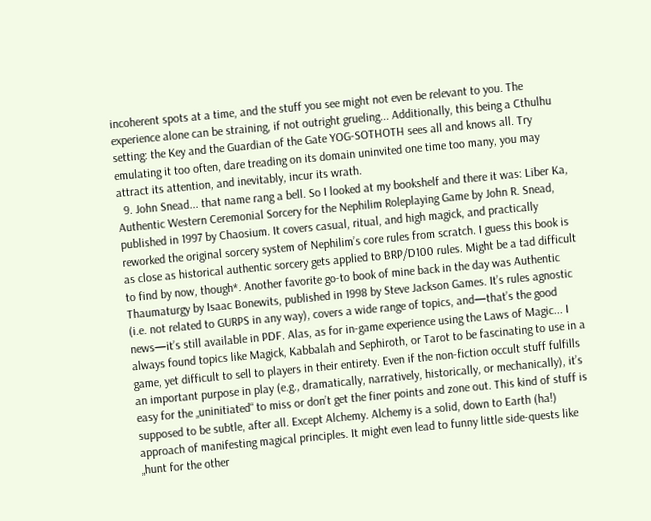incoherent spots at a time, and the stuff you see might not even be relevant to you. The experience alone can be straining, if not outright grueling... Additionally, this being a Cthulhu setting: the Key and the Guardian of the Gate YOG-SOTHOTH sees all and knows all. Try emulating it too often, dare treading on its domain uninvited one time too many, you may attract its attention, and inevitably, incur its wrath.
  9. John Snead... that name rang a bell. So I looked at my bookshelf and there it was: Liber Ka, Authentic Western Ceremonial Sorcery for the Nephilim Roleplaying Game by John R. Snead, published in 1997 by Chaosium. It covers casual, ritual, and high magick, and practically reworked the original sorcery system of Nephilim’s core rules from scratch. I guess this book is as close as historical authentic sorcery gets applied to BRP/D100 rules. Might be a tad difficult to find by now, though*. Another favorite go-to book of mine back in the day was Authentic Thaumaturgy by Isaac Bonewits, published in 1998 by Steve Jackson Games. It’s rules agnostic (i.e. not related to GURPS in any way), covers a wide range of topics, and—that’s the good news—it’s still available in PDF. Alas, as for in-game experience using the Laws of Magic... I always found topics like Magick, Kabbalah and Sephiroth, or Tarot to be fascinating to use in a game, yet difficult to sell to players in their entirety. Even if the non-fiction occult stuff fulfills an important purpose in play (e.g., dramatically, narratively, historically, or mechanically), it’s easy for the „uninitiated“ to miss or don’t get the finer points and zone out. This kind of stuff is supposed to be subtle, after all. Except Alchemy. Alchemy is a solid, down to Earth (ha!) approach of manifesting magical principles. It might even lead to funny little side-quests like „hunt for the other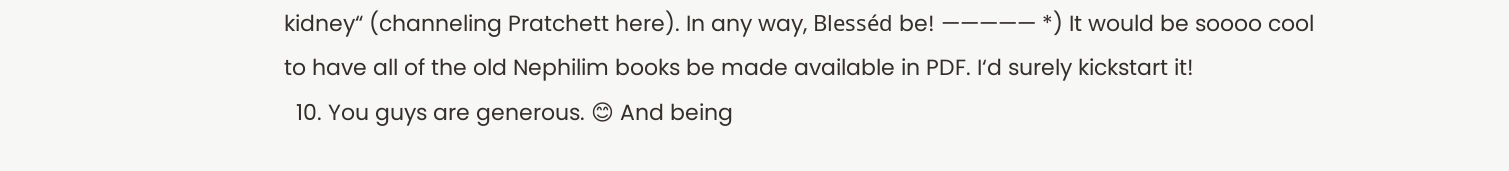kidney“ (channeling Pratchett here). In any way, Blesséd be! ————— *) It would be soooo cool to have all of the old Nephilim books be made available in PDF. I‘d surely kickstart it!
  10. You guys are generous. 😊 And being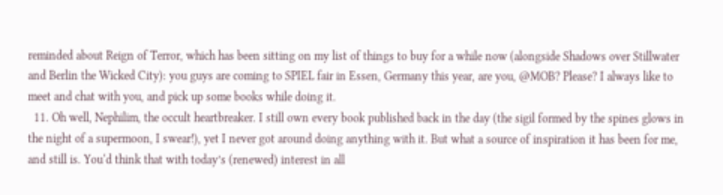reminded about Reign of Terror, which has been sitting on my list of things to buy for a while now (alongside Shadows over Stillwater and Berlin the Wicked City): you guys are coming to SPIEL fair in Essen, Germany this year, are you, @MOB? Please? I always like to meet and chat with you, and pick up some books while doing it.
  11. Oh well, Nephilim, the occult heartbreaker. I still own every book published back in the day (the sigil formed by the spines glows in the night of a supermoon, I swear!), yet I never got around doing anything with it. But what a source of inspiration it has been for me, and still is. You‘d think that with today’s (renewed) interest in all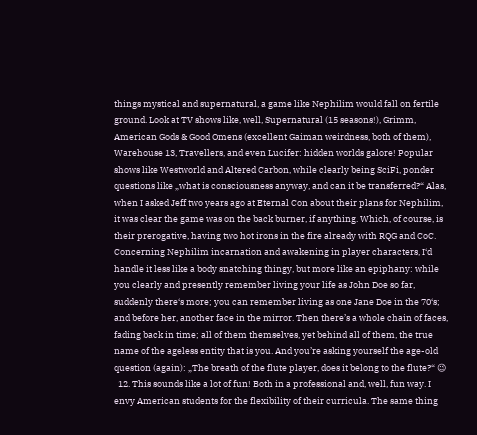things mystical and supernatural, a game like Nephilim would fall on fertile ground. Look at TV shows like, well, Supernatural (15 seasons!), Grimm, American Gods & Good Omens (excellent Gaiman weirdness, both of them), Warehouse 13, Travellers, and even Lucifer: hidden worlds galore! Popular shows like Westworld and Altered Carbon, while clearly being SciFi, ponder questions like „what is consciousness anyway, and can it be transferred?“ Alas, when I asked Jeff two years ago at Eternal Con about their plans for Nephilim, it was clear the game was on the back burner, if anything. Which, of course, is their prerogative, having two hot irons in the fire already with RQG and CoC. Concerning Nephilim incarnation and awakening in player characters, I‘d handle it less like a body snatching thingy, but more like an epiphany: while you clearly and presently remember living your life as John Doe so far, suddenly there‘s more; you can remember living as one Jane Doe in the 70‘s; and before her, another face in the mirror. Then there’s a whole chain of faces, fading back in time; all of them themselves, yet behind all of them, the true name of the ageless entity that is you. And you’re asking yourself the age-old question (again): „The breath of the flute player, does it belong to the flute?“ 😉
  12. This sounds like a lot of fun! Both in a professional and, well, fun way. I envy American students for the flexibility of their curricula. The same thing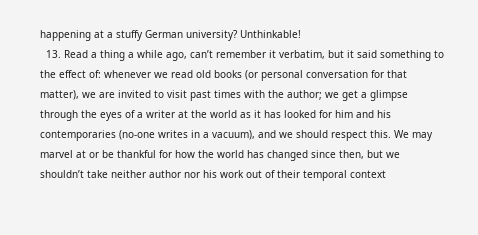happening at a stuffy German university? Unthinkable!
  13. Read a thing a while ago, can’t remember it verbatim, but it said something to the effect of: whenever we read old books (or personal conversation for that matter), we are invited to visit past times with the author; we get a glimpse through the eyes of a writer at the world as it has looked for him and his contemporaries (no-one writes in a vacuum), and we should respect this. We may marvel at or be thankful for how the world has changed since then, but we shouldn’t take neither author nor his work out of their temporal context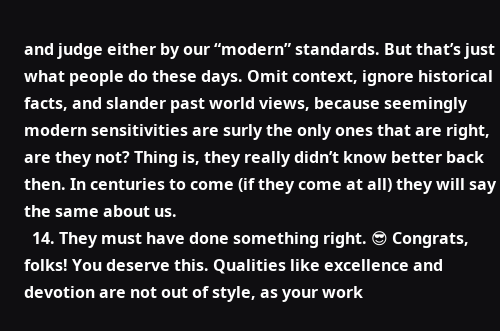and judge either by our “modern” standards. But that’s just what people do these days. Omit context, ignore historical facts, and slander past world views, because seemingly modern sensitivities are surly the only ones that are right, are they not? Thing is, they really didn’t know better back then. In centuries to come (if they come at all) they will say the same about us.
  14. They must have done something right. 😎 Congrats, folks! You deserve this. Qualities like excellence and devotion are not out of style, as your work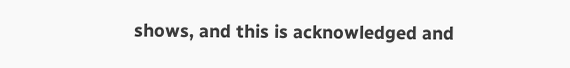shows, and this is acknowledged and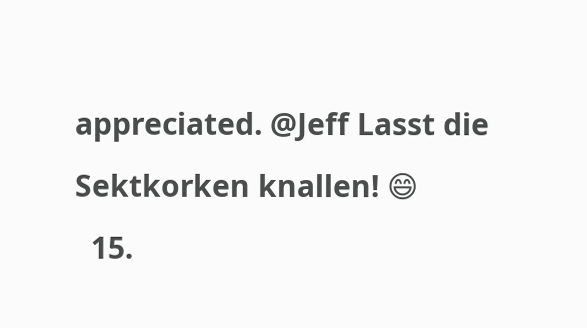appreciated. @Jeff Lasst die Sektkorken knallen! 😄
  15.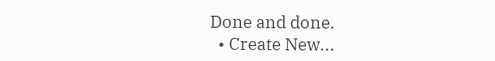Done and done.
  • Create New...